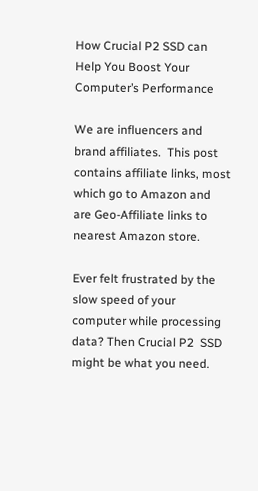How Crucial P2 SSD can Help You Boost Your Computer’s Performance

We are influencers and brand affiliates.  This post contains affiliate links, most which go to Amazon and are Geo-Affiliate links to nearest Amazon store.

Ever felt frustrated by the slow speed of your computer while processing data? Then Crucial P2  SSD might be what you need.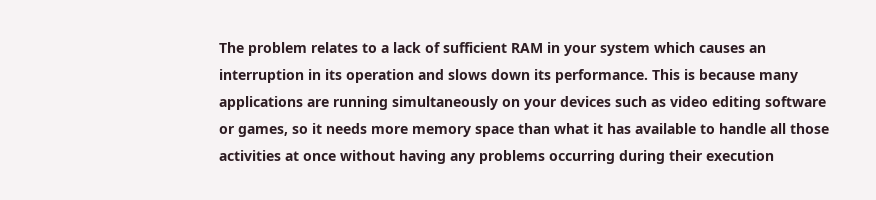The problem relates to a lack of sufficient RAM in your system which causes an interruption in its operation and slows down its performance. This is because many applications are running simultaneously on your devices such as video editing software or games, so it needs more memory space than what it has available to handle all those activities at once without having any problems occurring during their execution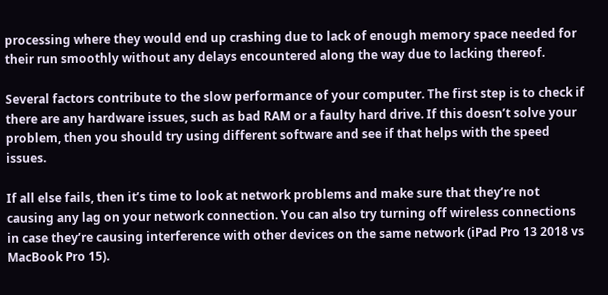processing where they would end up crashing due to lack of enough memory space needed for their run smoothly without any delays encountered along the way due to lacking thereof.

Several factors contribute to the slow performance of your computer. The first step is to check if there are any hardware issues, such as bad RAM or a faulty hard drive. If this doesn’t solve your problem, then you should try using different software and see if that helps with the speed issues.

If all else fails, then it’s time to look at network problems and make sure that they’re not causing any lag on your network connection. You can also try turning off wireless connections in case they’re causing interference with other devices on the same network (iPad Pro 13 2018 vs MacBook Pro 15).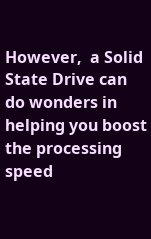However,  a Solid State Drive can do wonders in helping you boost the processing speed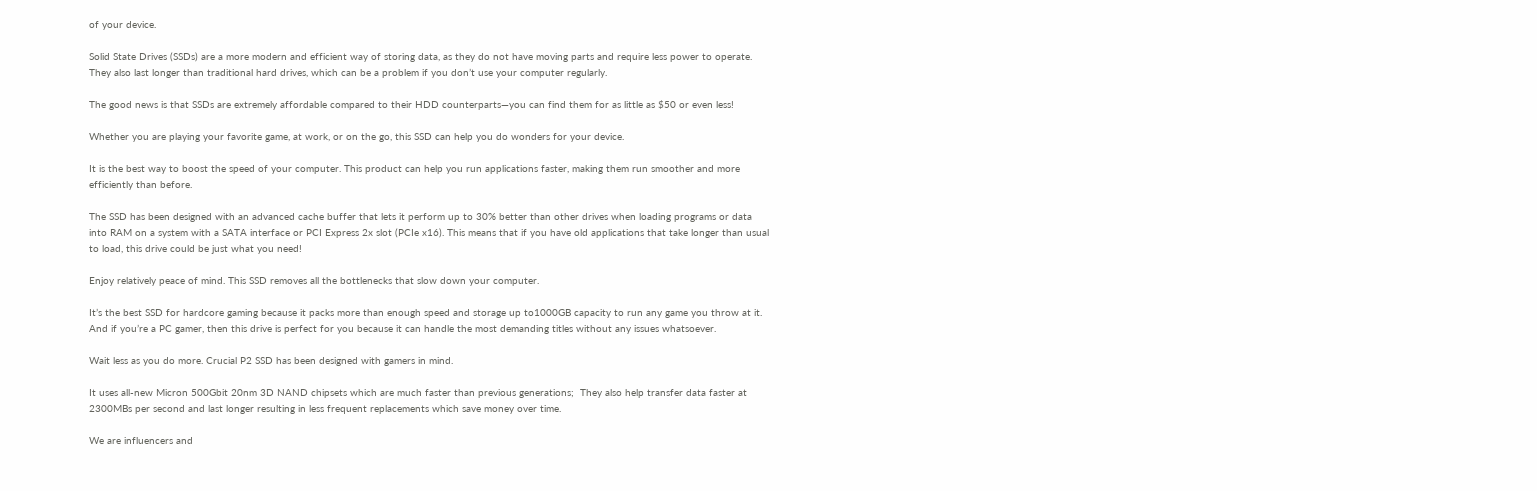of your device.

Solid State Drives (SSDs) are a more modern and efficient way of storing data, as they do not have moving parts and require less power to operate. They also last longer than traditional hard drives, which can be a problem if you don’t use your computer regularly.

The good news is that SSDs are extremely affordable compared to their HDD counterparts—you can find them for as little as $50 or even less!

Whether you are playing your favorite game, at work, or on the go, this SSD can help you do wonders for your device.

It is the best way to boost the speed of your computer. This product can help you run applications faster, making them run smoother and more efficiently than before.

The SSD has been designed with an advanced cache buffer that lets it perform up to 30% better than other drives when loading programs or data into RAM on a system with a SATA interface or PCI Express 2x slot (PCIe x16). This means that if you have old applications that take longer than usual to load, this drive could be just what you need!

Enjoy relatively peace of mind. This SSD removes all the bottlenecks that slow down your computer.

It’s the best SSD for hardcore gaming because it packs more than enough speed and storage up to1000GB capacity to run any game you throw at it. And if you’re a PC gamer, then this drive is perfect for you because it can handle the most demanding titles without any issues whatsoever.

Wait less as you do more. Crucial P2 SSD has been designed with gamers in mind.

It uses all-new Micron 500Gbit 20nm 3D NAND chipsets which are much faster than previous generations;  They also help transfer data faster at 2300MBs per second and last longer resulting in less frequent replacements which save money over time.

We are influencers and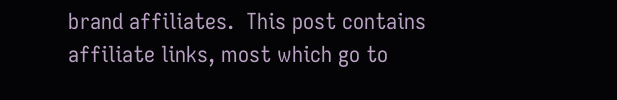brand affiliates.  This post contains affiliate links, most which go to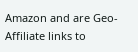Amazon and are Geo-Affiliate links to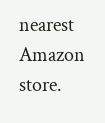nearest Amazon store.